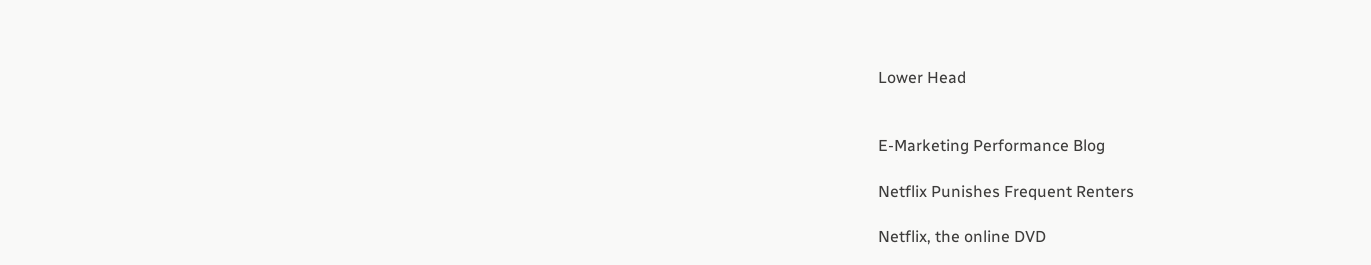Lower Head


E-Marketing Performance Blog

Netflix Punishes Frequent Renters

Netflix, the online DVD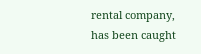rental company, has been caught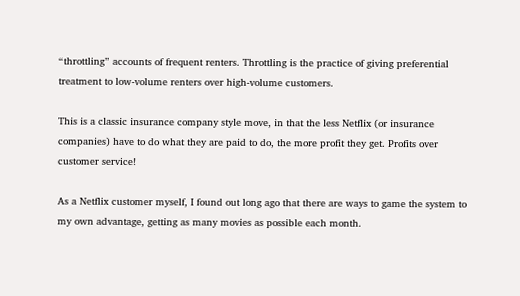“throttling” accounts of frequent renters. Throttling is the practice of giving preferential treatment to low-volume renters over high-volume customers.

This is a classic insurance company style move, in that the less Netflix (or insurance companies) have to do what they are paid to do, the more profit they get. Profits over customer service!

As a Netflix customer myself, I found out long ago that there are ways to game the system to my own advantage, getting as many movies as possible each month.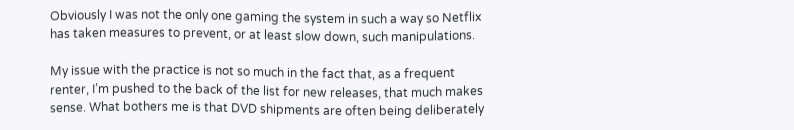Obviously I was not the only one gaming the system in such a way so Netflix has taken measures to prevent, or at least slow down, such manipulations.

My issue with the practice is not so much in the fact that, as a frequent renter, I’m pushed to the back of the list for new releases, that much makes sense. What bothers me is that DVD shipments are often being deliberately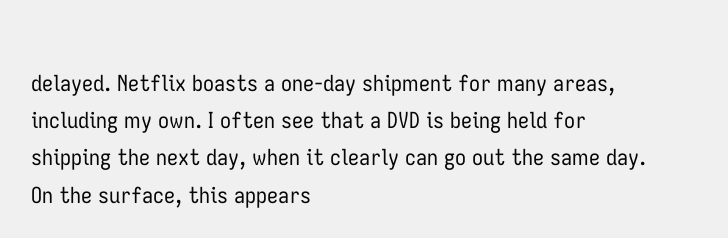delayed. Netflix boasts a one-day shipment for many areas, including my own. I often see that a DVD is being held for shipping the next day, when it clearly can go out the same day. On the surface, this appears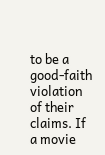to be a good-faith violation of their claims. If a movie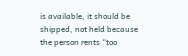is available, it should be shipped, not held because the person rents “too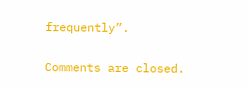frequently”.

Comments are closed.